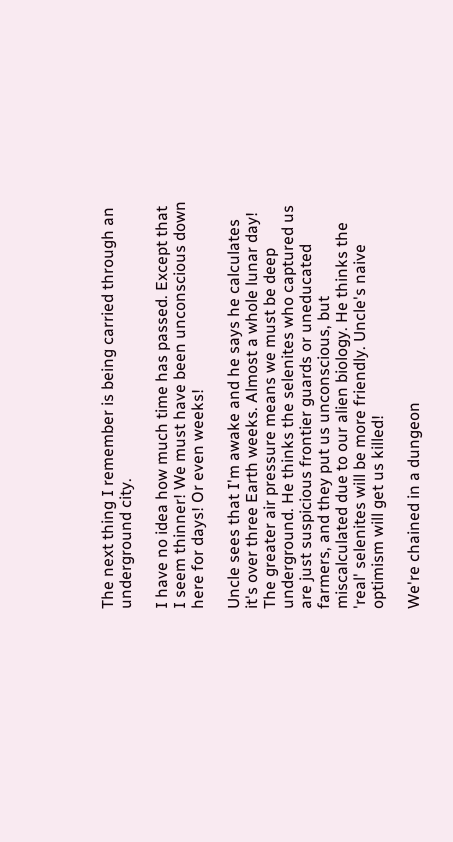The next thing I remember is being carried through an underground city.

I have no idea how much time has passed. Except that I seem thinner! We must have been unconscious down here for days! Or even weeks!

Uncle sees that I'm awake and he says he calculates it's over three Earth weeks. Almost a whole lunar day! The greater air pressure means we must be deep underground. He thinks the selenites who captured us are just suspicious frontier guards or uneducated farmers, and they put us unconscious, but miscalculated due to our alien biology. He thinks the 'real' selenites will be more friendly. Uncle's naive optimism will get us killed!

We're chained in a dungeon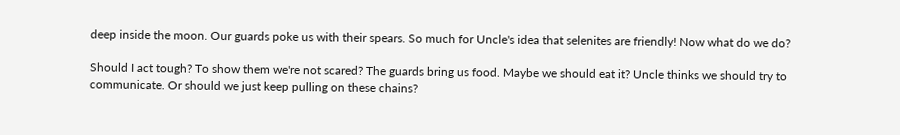deep inside the moon. Our guards poke us with their spears. So much for Uncle's idea that selenites are friendly! Now what do we do?

Should I act tough? To show them we're not scared? The guards bring us food. Maybe we should eat it? Uncle thinks we should try to communicate. Or should we just keep pulling on these chains?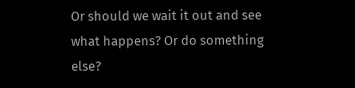Or should we wait it out and see what happens? Or do something else?